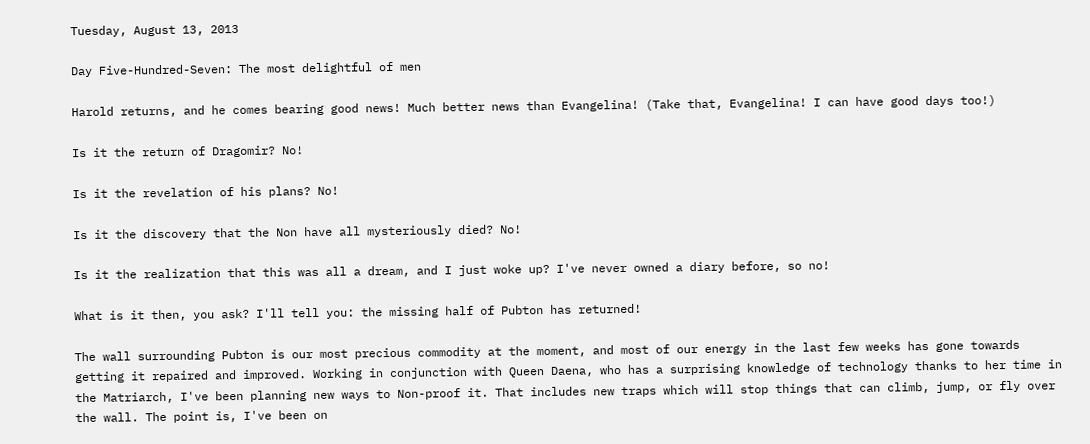Tuesday, August 13, 2013

Day Five-Hundred-Seven: The most delightful of men

Harold returns, and he comes bearing good news! Much better news than Evangelina! (Take that, Evangelina! I can have good days too!)

Is it the return of Dragomir? No!

Is it the revelation of his plans? No!

Is it the discovery that the Non have all mysteriously died? No!

Is it the realization that this was all a dream, and I just woke up? I've never owned a diary before, so no!

What is it then, you ask? I'll tell you: the missing half of Pubton has returned!

The wall surrounding Pubton is our most precious commodity at the moment, and most of our energy in the last few weeks has gone towards getting it repaired and improved. Working in conjunction with Queen Daena, who has a surprising knowledge of technology thanks to her time in the Matriarch, I've been planning new ways to Non-proof it. That includes new traps which will stop things that can climb, jump, or fly over the wall. The point is, I've been on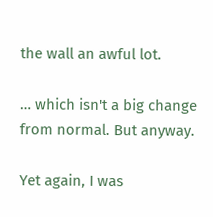the wall an awful lot.

… which isn't a big change from normal. But anyway.

Yet again, I was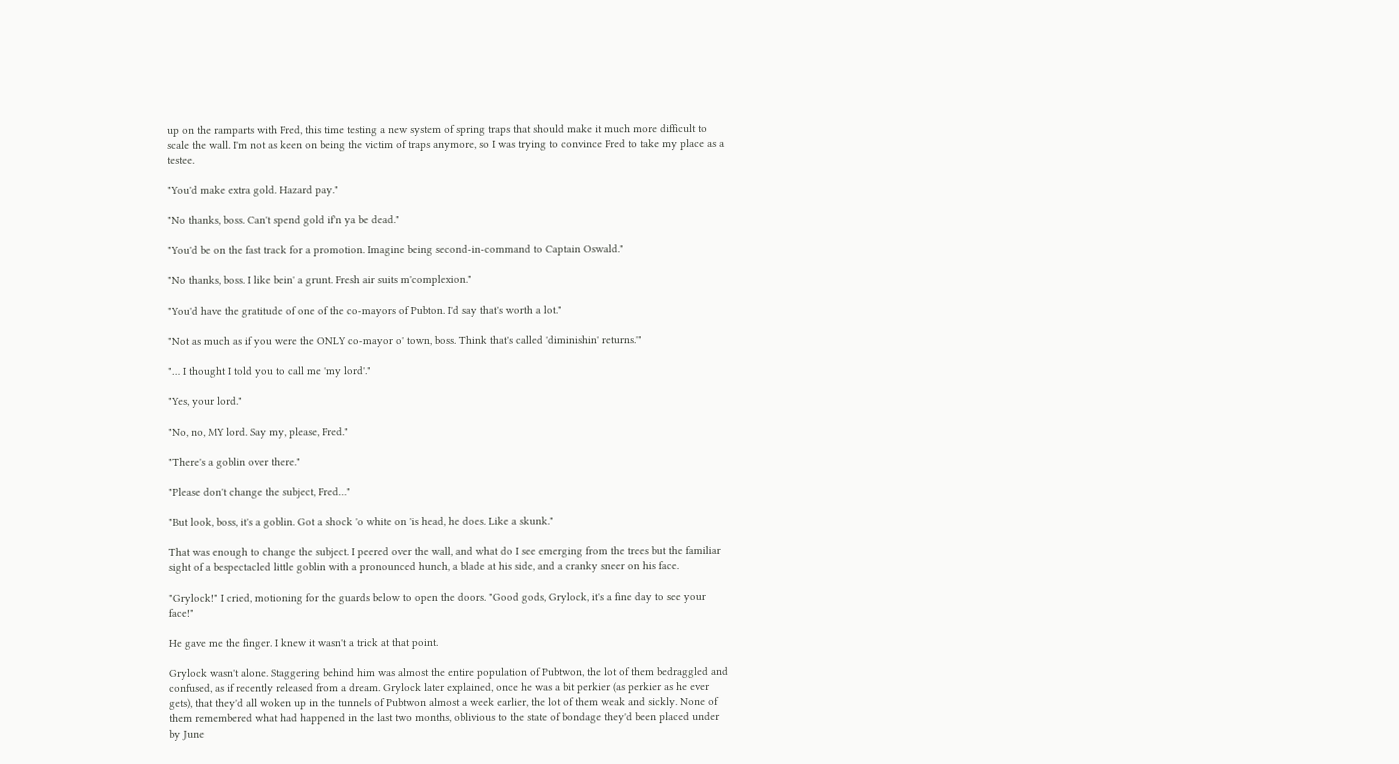up on the ramparts with Fred, this time testing a new system of spring traps that should make it much more difficult to scale the wall. I'm not as keen on being the victim of traps anymore, so I was trying to convince Fred to take my place as a testee.

"You'd make extra gold. Hazard pay."

"No thanks, boss. Can't spend gold if'n ya be dead."

"You'd be on the fast track for a promotion. Imagine being second-in-command to Captain Oswald."

"No thanks, boss. I like bein' a grunt. Fresh air suits m'complexion."

"You'd have the gratitude of one of the co-mayors of Pubton. I'd say that's worth a lot."

"Not as much as if you were the ONLY co-mayor o' town, boss. Think that's called 'diminishin' returns.'"

"… I thought I told you to call me 'my lord'."

"Yes, your lord."

"No, no, MY lord. Say my, please, Fred."

"There's a goblin over there."

"Please don't change the subject, Fred…"

"But look, boss, it's a goblin. Got a shock 'o white on 'is head, he does. Like a skunk."

That was enough to change the subject. I peered over the wall, and what do I see emerging from the trees but the familiar sight of a bespectacled little goblin with a pronounced hunch, a blade at his side, and a cranky sneer on his face.

"Grylock!" I cried, motioning for the guards below to open the doors. "Good gods, Grylock, it's a fine day to see your face!"

He gave me the finger. I knew it wasn't a trick at that point.

Grylock wasn't alone. Staggering behind him was almost the entire population of Pubtwon, the lot of them bedraggled and confused, as if recently released from a dream. Grylock later explained, once he was a bit perkier (as perkier as he ever gets), that they'd all woken up in the tunnels of Pubtwon almost a week earlier, the lot of them weak and sickly. None of them remembered what had happened in the last two months, oblivious to the state of bondage they'd been placed under by June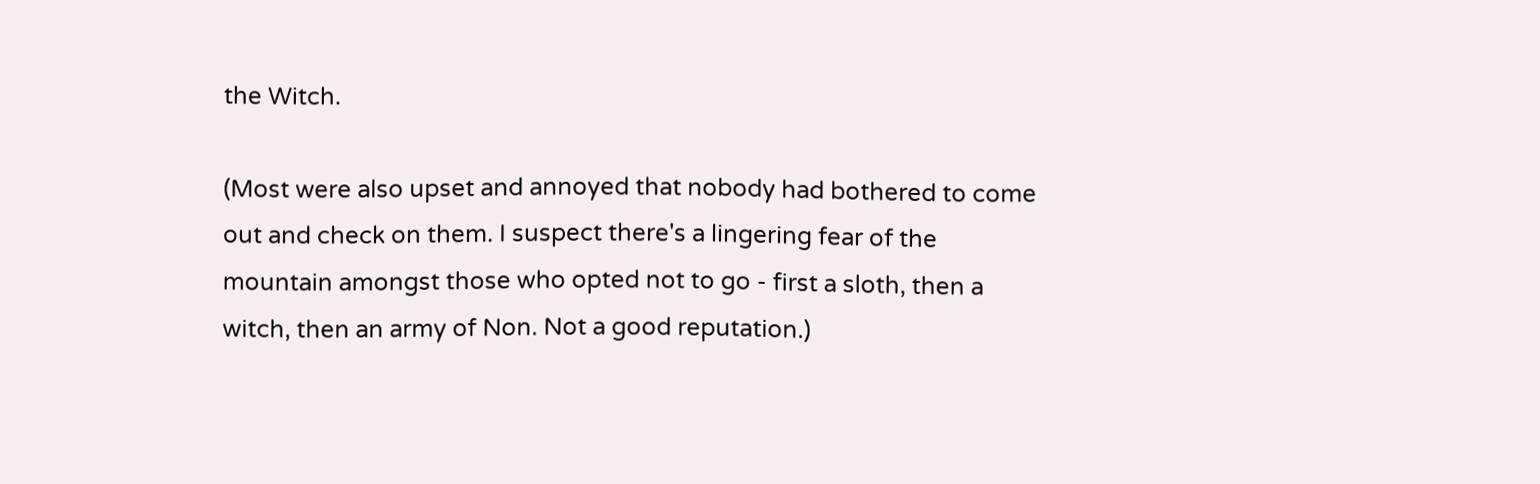the Witch.

(Most were also upset and annoyed that nobody had bothered to come out and check on them. I suspect there's a lingering fear of the mountain amongst those who opted not to go - first a sloth, then a witch, then an army of Non. Not a good reputation.)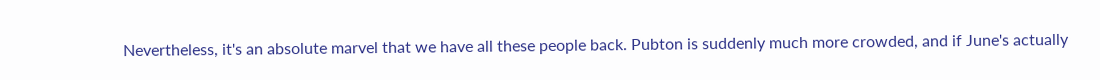Nevertheless, it's an absolute marvel that we have all these people back. Pubton is suddenly much more crowded, and if June's actually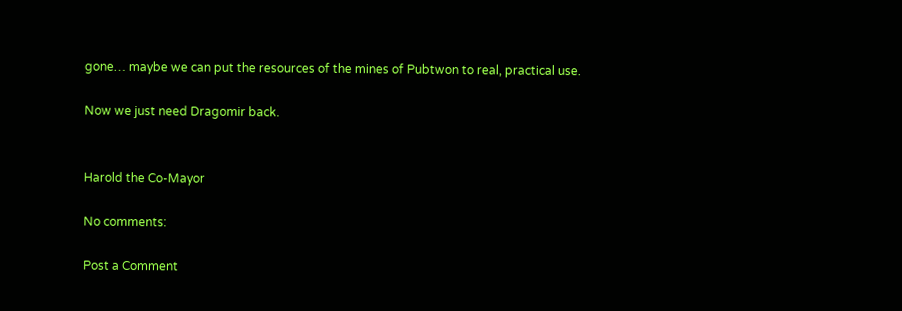gone… maybe we can put the resources of the mines of Pubtwon to real, practical use.

Now we just need Dragomir back.


Harold the Co-Mayor

No comments:

Post a Comment